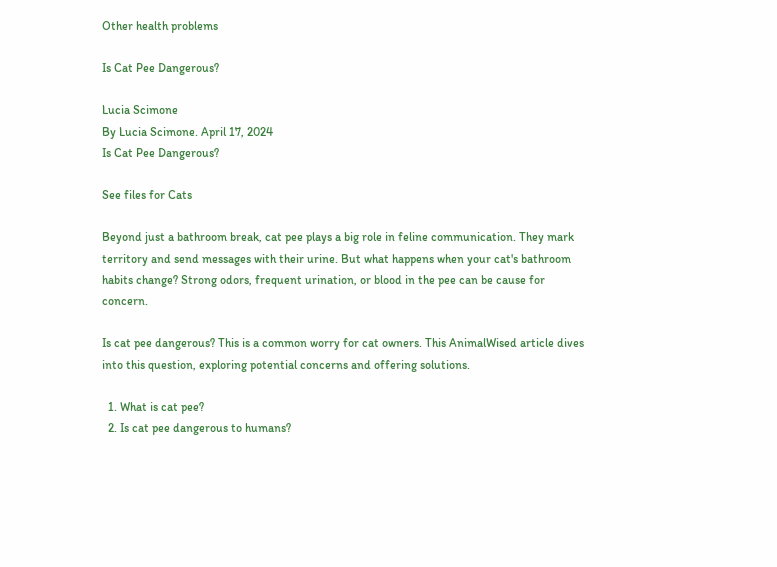Other health problems

Is Cat Pee Dangerous?

Lucia Scimone
By Lucia Scimone. April 17, 2024
Is Cat Pee Dangerous?

See files for Cats

Beyond just a bathroom break, cat pee plays a big role in feline communication. They mark territory and send messages with their urine. But what happens when your cat's bathroom habits change? Strong odors, frequent urination, or blood in the pee can be cause for concern.

Is cat pee dangerous? This is a common worry for cat owners. This AnimalWised article dives into this question, exploring potential concerns and offering solutions.

  1. What is cat pee?
  2. Is cat pee dangerous to humans?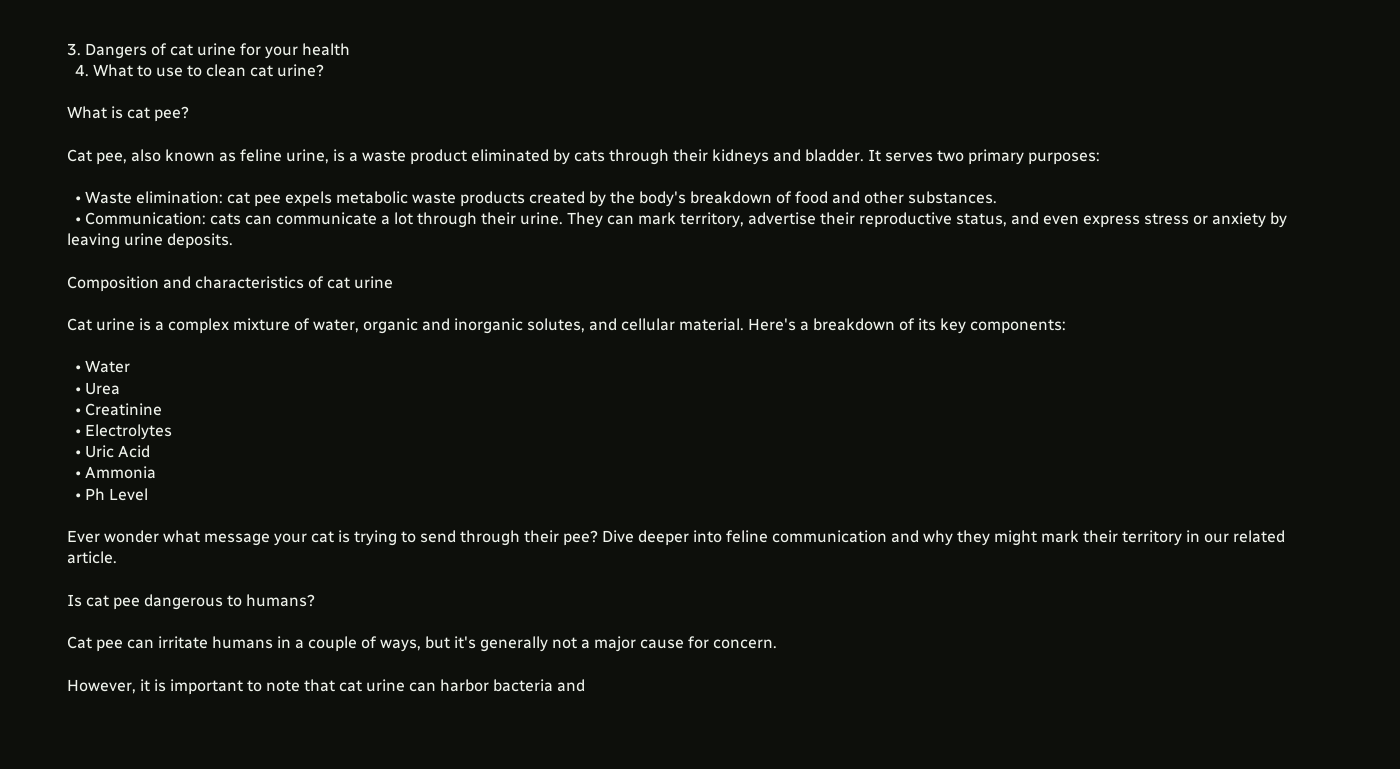3. Dangers of cat urine for your health
  4. What to use to clean cat urine?

What is cat pee?

Cat pee, also known as feline urine, is a waste product eliminated by cats through their kidneys and bladder. It serves two primary purposes:

  • Waste elimination: cat pee expels metabolic waste products created by the body's breakdown of food and other substances.
  • Communication: cats can communicate a lot through their urine. They can mark territory, advertise their reproductive status, and even express stress or anxiety by leaving urine deposits.

Composition and characteristics of cat urine

Cat urine is a complex mixture of water, organic and inorganic solutes, and cellular material. Here's a breakdown of its key components:

  • Water
  • Urea
  • Creatinine
  • Electrolytes
  • Uric Acid
  • Ammonia
  • Ph Level

Ever wonder what message your cat is trying to send through their pee? Dive deeper into feline communication and why they might mark their territory in our related article.

Is cat pee dangerous to humans?

Cat pee can irritate humans in a couple of ways, but it's generally not a major cause for concern.

However, it is important to note that cat urine can harbor bacteria and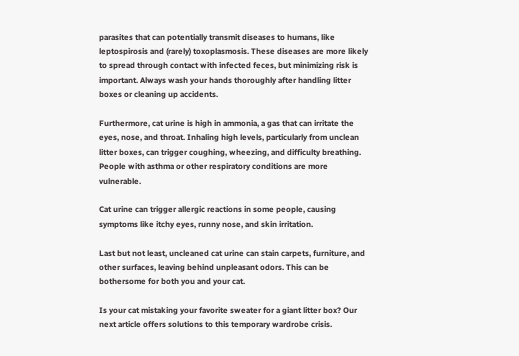parasites that can potentially transmit diseases to humans, like leptospirosis and (rarely) toxoplasmosis. These diseases are more likely to spread through contact with infected feces, but minimizing risk is important. Always wash your hands thoroughly after handling litter boxes or cleaning up accidents.

Furthermore, cat urine is high in ammonia, a gas that can irritate the eyes, nose, and throat. Inhaling high levels, particularly from unclean litter boxes, can trigger coughing, wheezing, and difficulty breathing. People with asthma or other respiratory conditions are more vulnerable.

Cat urine can trigger allergic reactions in some people, causing symptoms like itchy eyes, runny nose, and skin irritation.

Last but not least, uncleaned cat urine can stain carpets, furniture, and other surfaces, leaving behind unpleasant odors. This can be bothersome for both you and your cat.

Is your cat mistaking your favorite sweater for a giant litter box? Our next article offers solutions to this temporary wardrobe crisis.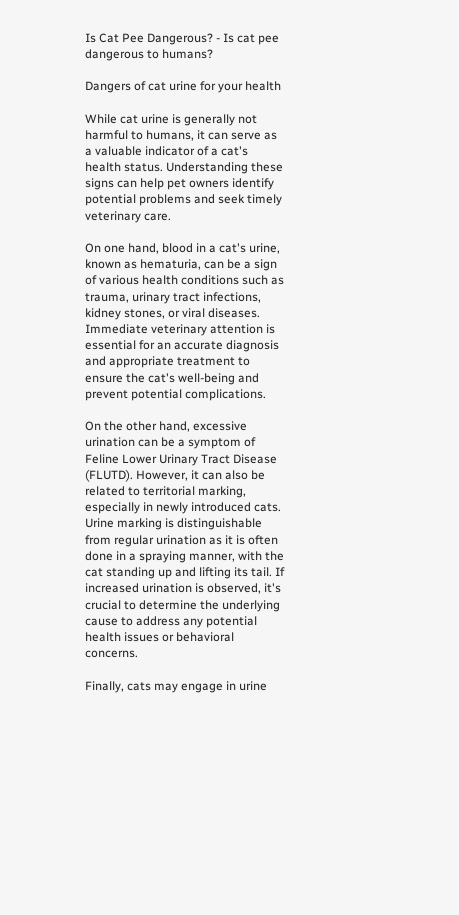Is Cat Pee Dangerous? - Is cat pee dangerous to humans?

Dangers of cat urine for your health

While cat urine is generally not harmful to humans, it can serve as a valuable indicator of a cat's health status. Understanding these signs can help pet owners identify potential problems and seek timely veterinary care.

On one hand, blood in a cat's urine, known as hematuria, can be a sign of various health conditions such as trauma, urinary tract infections, kidney stones, or viral diseases. Immediate veterinary attention is essential for an accurate diagnosis and appropriate treatment to ensure the cat's well-being and prevent potential complications.

On the other hand, excessive urination can be a symptom of Feline Lower Urinary Tract Disease (FLUTD). However, it can also be related to territorial marking, especially in newly introduced cats. Urine marking is distinguishable from regular urination as it is often done in a spraying manner, with the cat standing up and lifting its tail. If increased urination is observed, it's crucial to determine the underlying cause to address any potential health issues or behavioral concerns.

Finally, cats may engage in urine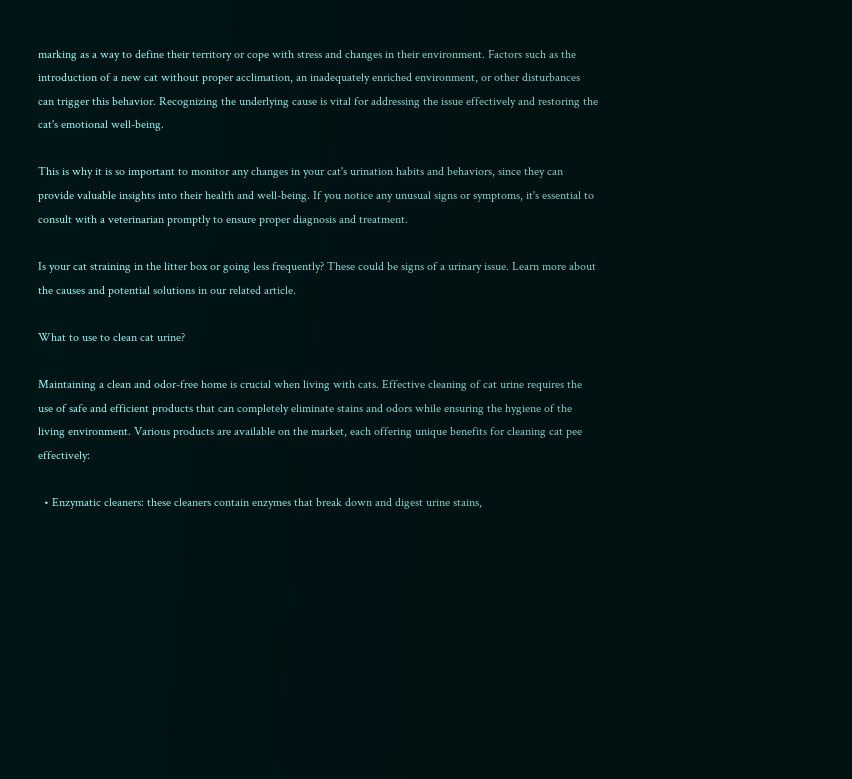marking as a way to define their territory or cope with stress and changes in their environment. Factors such as the introduction of a new cat without proper acclimation, an inadequately enriched environment, or other disturbances can trigger this behavior. Recognizing the underlying cause is vital for addressing the issue effectively and restoring the cat's emotional well-being.

This is why it is so important to monitor any changes in your cat's urination habits and behaviors, since they can provide valuable insights into their health and well-being. If you notice any unusual signs or symptoms, it's essential to consult with a veterinarian promptly to ensure proper diagnosis and treatment.

Is your cat straining in the litter box or going less frequently? These could be signs of a urinary issue. Learn more about the causes and potential solutions in our related article.

What to use to clean cat urine?

Maintaining a clean and odor-free home is crucial when living with cats. Effective cleaning of cat urine requires the use of safe and efficient products that can completely eliminate stains and odors while ensuring the hygiene of the living environment. Various products are available on the market, each offering unique benefits for cleaning cat pee effectively:

  • Enzymatic cleaners: these cleaners contain enzymes that break down and digest urine stains,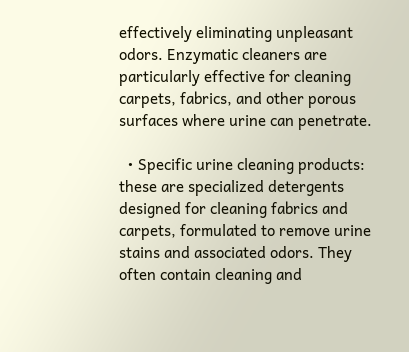effectively eliminating unpleasant odors. Enzymatic cleaners are particularly effective for cleaning carpets, fabrics, and other porous surfaces where urine can penetrate.

  • Specific urine cleaning products: these are specialized detergents designed for cleaning fabrics and carpets, formulated to remove urine stains and associated odors. They often contain cleaning and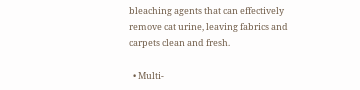bleaching agents that can effectively remove cat urine, leaving fabrics and carpets clean and fresh.

  • Multi-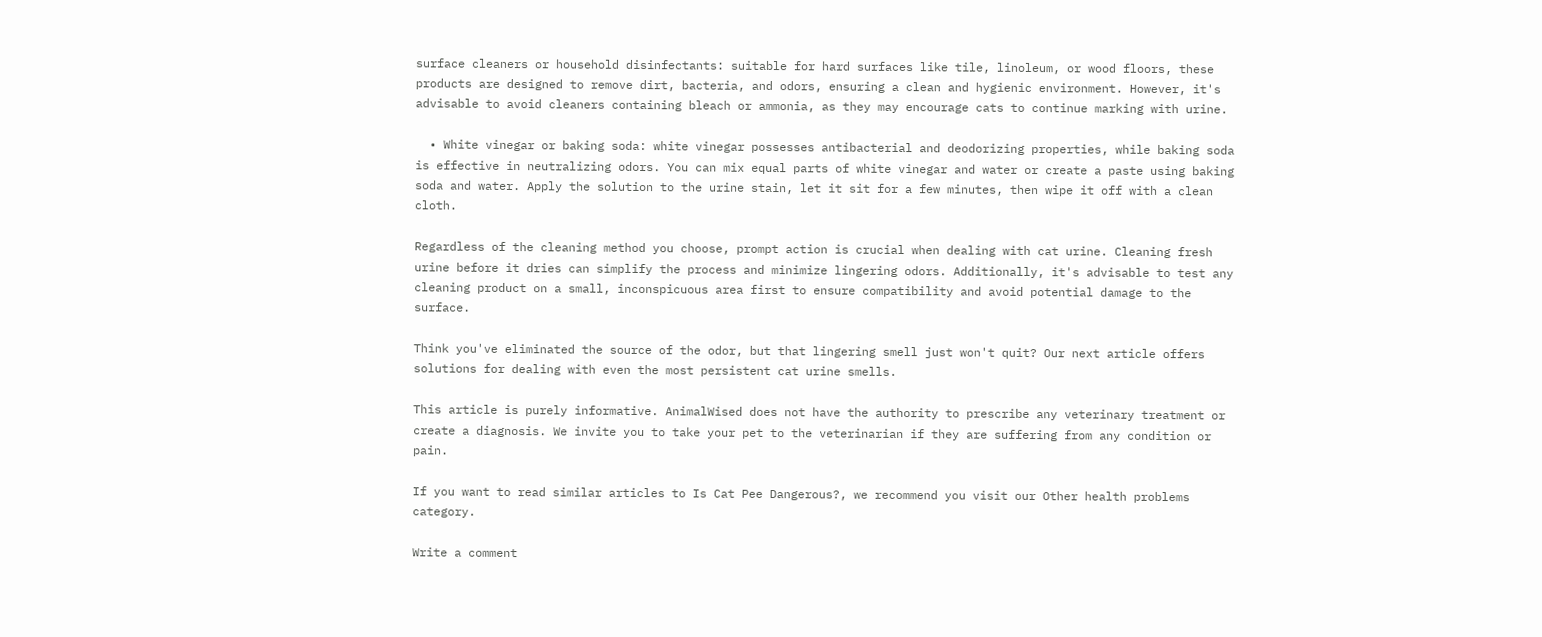surface cleaners or household disinfectants: suitable for hard surfaces like tile, linoleum, or wood floors, these products are designed to remove dirt, bacteria, and odors, ensuring a clean and hygienic environment. However, it's advisable to avoid cleaners containing bleach or ammonia, as they may encourage cats to continue marking with urine.

  • White vinegar or baking soda: white vinegar possesses antibacterial and deodorizing properties, while baking soda is effective in neutralizing odors. You can mix equal parts of white vinegar and water or create a paste using baking soda and water. Apply the solution to the urine stain, let it sit for a few minutes, then wipe it off with a clean cloth.

Regardless of the cleaning method you choose, prompt action is crucial when dealing with cat urine. Cleaning fresh urine before it dries can simplify the process and minimize lingering odors. Additionally, it's advisable to test any cleaning product on a small, inconspicuous area first to ensure compatibility and avoid potential damage to the surface.

Think you've eliminated the source of the odor, but that lingering smell just won't quit? Our next article offers solutions for dealing with even the most persistent cat urine smells.

This article is purely informative. AnimalWised does not have the authority to prescribe any veterinary treatment or create a diagnosis. We invite you to take your pet to the veterinarian if they are suffering from any condition or pain.

If you want to read similar articles to Is Cat Pee Dangerous?, we recommend you visit our Other health problems category.

Write a comment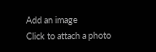Add an image
Click to attach a photo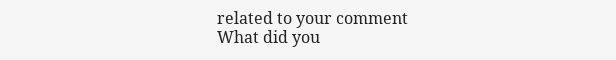related to your comment
What did you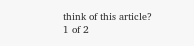think of this article?
1 of 2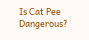Is Cat Pee Dangerous?